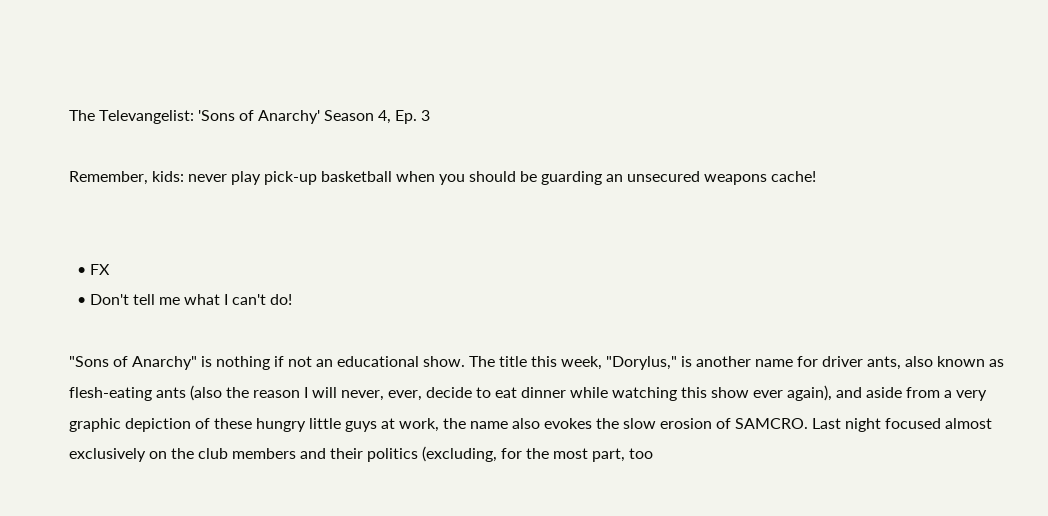The Televangelist: 'Sons of Anarchy' Season 4, Ep. 3

Remember, kids: never play pick-up basketball when you should be guarding an unsecured weapons cache!


  • FX
  • Don't tell me what I can't do!

"Sons of Anarchy" is nothing if not an educational show. The title this week, "Dorylus," is another name for driver ants, also known as flesh-eating ants (also the reason I will never, ever, decide to eat dinner while watching this show ever again), and aside from a very graphic depiction of these hungry little guys at work, the name also evokes the slow erosion of SAMCRO. Last night focused almost exclusively on the club members and their politics (excluding, for the most part, too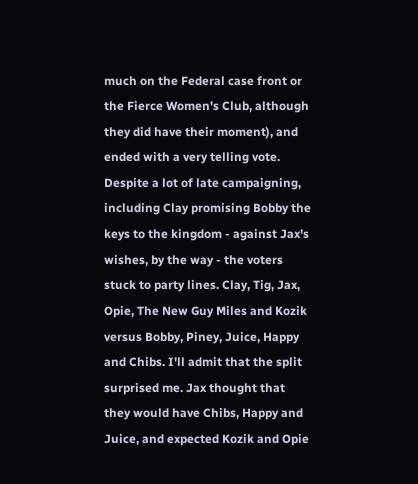much on the Federal case front or the Fierce Women's Club, although they did have their moment), and ended with a very telling vote. Despite a lot of late campaigning, including Clay promising Bobby the keys to the kingdom - against Jax's wishes, by the way - the voters stuck to party lines. Clay, Tig, Jax, Opie, The New Guy Miles and Kozik versus Bobby, Piney, Juice, Happy and Chibs. I'll admit that the split surprised me. Jax thought that they would have Chibs, Happy and Juice, and expected Kozik and Opie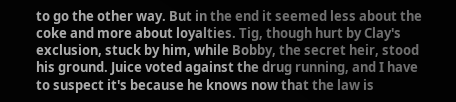to go the other way. But in the end it seemed less about the coke and more about loyalties. Tig, though hurt by Clay's exclusion, stuck by him, while Bobby, the secret heir, stood his ground. Juice voted against the drug running, and I have to suspect it's because he knows now that the law is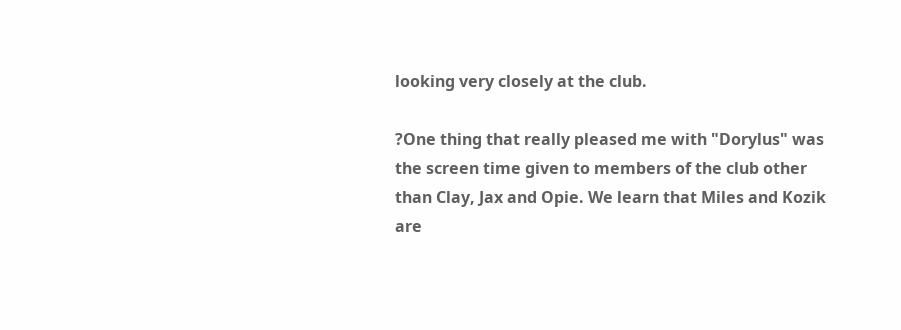looking very closely at the club.

?One thing that really pleased me with "Dorylus" was the screen time given to members of the club other than Clay, Jax and Opie. We learn that Miles and Kozik are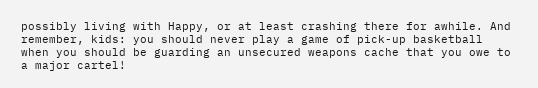possibly living with Happy, or at least crashing there for awhile. And remember, kids: you should never play a game of pick-up basketball when you should be guarding an unsecured weapons cache that you owe to a major cartel!